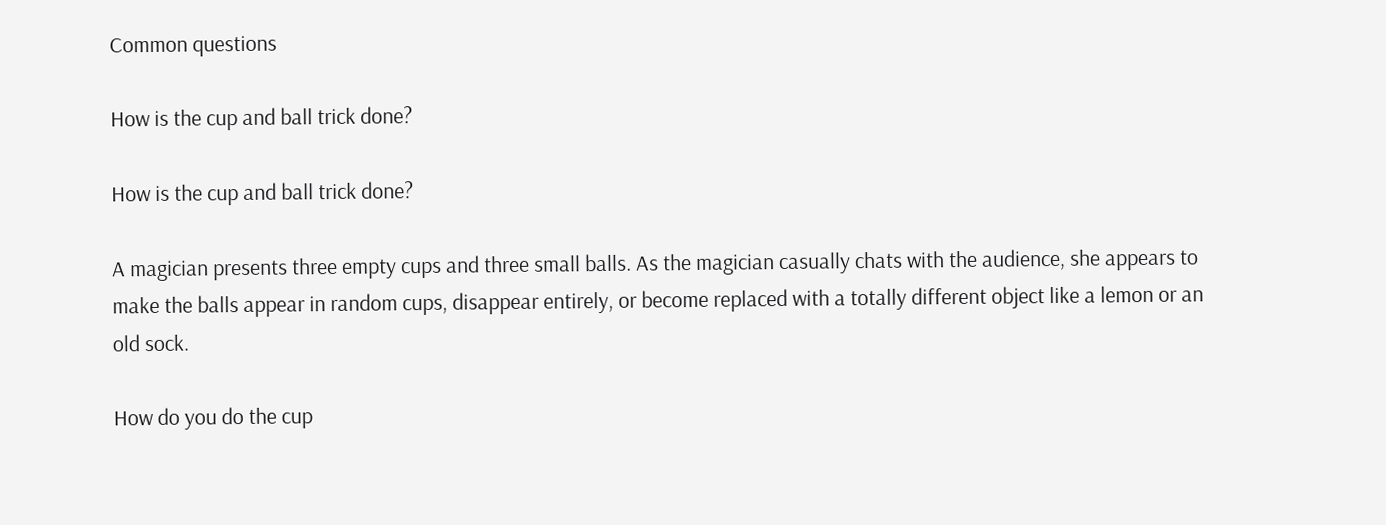Common questions

How is the cup and ball trick done?

How is the cup and ball trick done?

A magician presents three empty cups and three small balls. As the magician casually chats with the audience, she appears to make the balls appear in random cups, disappear entirely, or become replaced with a totally different object like a lemon or an old sock.

How do you do the cup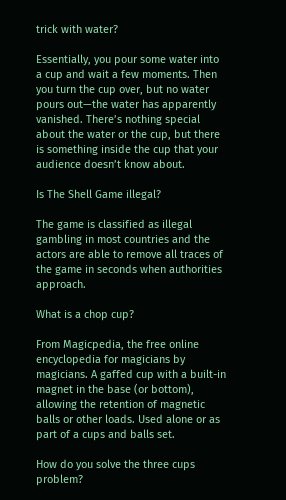trick with water?

Essentially, you pour some water into a cup and wait a few moments. Then you turn the cup over, but no water pours out—the water has apparently vanished. There’s nothing special about the water or the cup, but there is something inside the cup that your audience doesn’t know about.

Is The Shell Game illegal?

The game is classified as illegal gambling in most countries and the actors are able to remove all traces of the game in seconds when authorities approach.

What is a chop cup?

From Magicpedia, the free online encyclopedia for magicians by magicians. A gaffed cup with a built-in magnet in the base (or bottom), allowing the retention of magnetic balls or other loads. Used alone or as part of a cups and balls set.

How do you solve the three cups problem?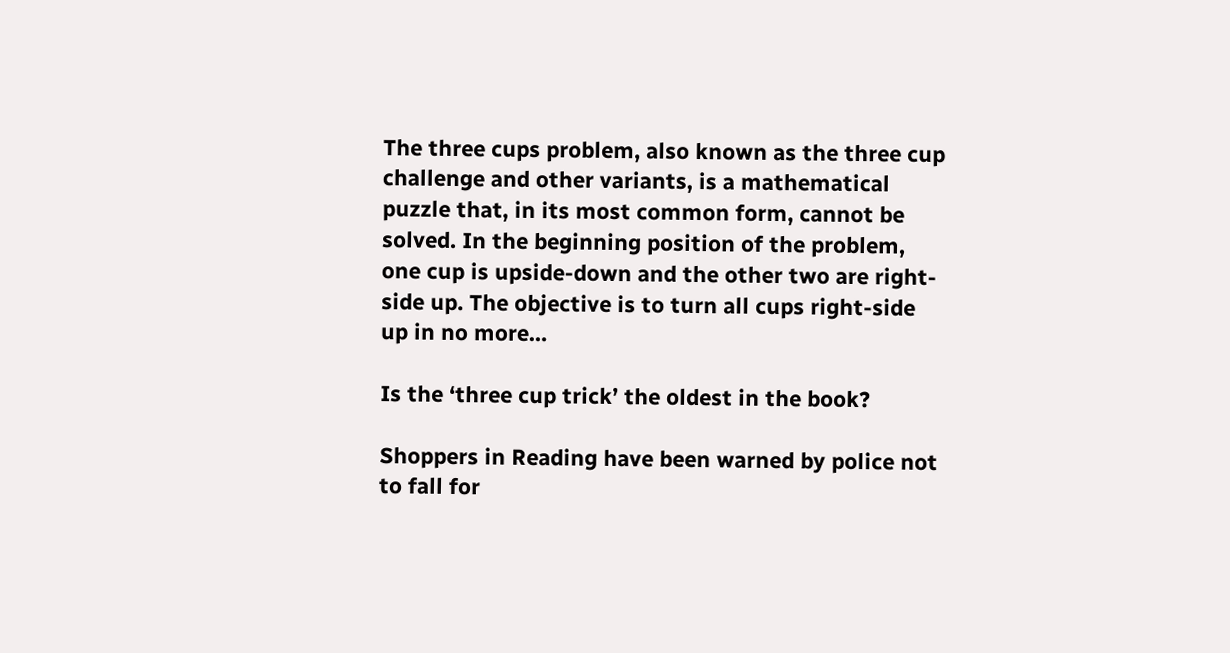The three cups problem, also known as the three cup challenge and other variants, is a mathematical puzzle that, in its most common form, cannot be solved. In the beginning position of the problem, one cup is upside-down and the other two are right-side up. The objective is to turn all cups right-side up in no more…

Is the ‘three cup trick’ the oldest in the book?

Shoppers in Reading have been warned by police not to fall for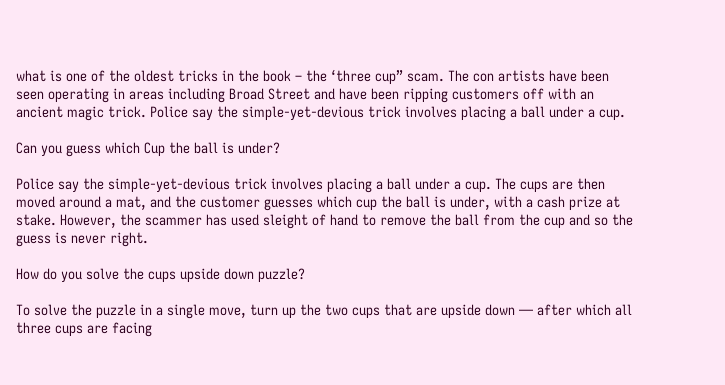what is one of the oldest tricks in the book – the ‘three cup” scam. The con artists have been seen operating in areas including Broad Street and have been ripping customers off with an ancient magic trick. Police say the simple-yet-devious trick involves placing a ball under a cup.

Can you guess which Cup the ball is under?

Police say the simple-yet-devious trick involves placing a ball under a cup. The cups are then moved around a mat, and the customer guesses which cup the ball is under, with a cash prize at stake. However, the scammer has used sleight of hand to remove the ball from the cup and so the guess is never right.

How do you solve the cups upside down puzzle?

To solve the puzzle in a single move, turn up the two cups that are upside down — after which all three cups are facing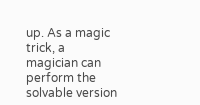up. As a magic trick, a magician can perform the solvable version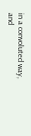in a convoluted way, and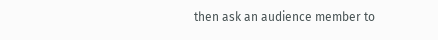then ask an audience member to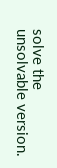solve the unsolvable version.